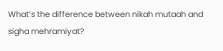What’s the difference between nikah mutaah and sigha mehramiyat?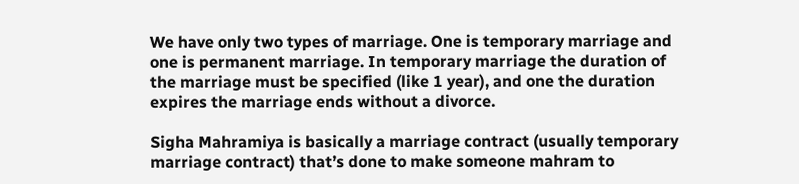We have only two types of marriage. One is temporary marriage and one is permanent marriage. In temporary marriage the duration of the marriage must be specified (like 1 year), and one the duration expires the marriage ends without a divorce.

Sigha Mahramiya is basically a marriage contract (usually temporary marriage contract) that’s done to make someone mahram to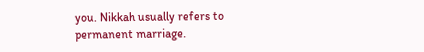you. Nikkah usually refers to permanent marriage.